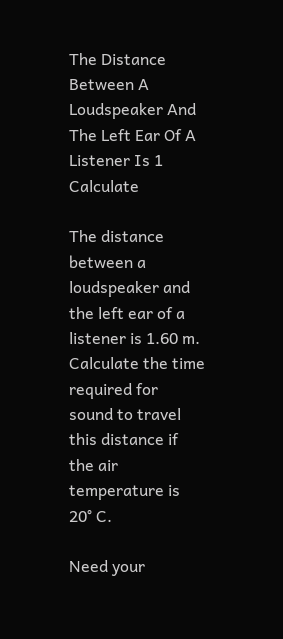The Distance Between A Loudspeaker And The Left Ear Of A Listener Is 1 Calculate

The distance between a loudspeaker and the left ear of a listener is 1.60 m. Calculate the time required for sound to travel this distance if the air temperature is 20° C.

Need your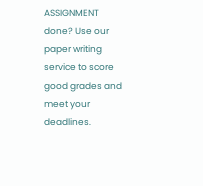ASSIGNMENT done? Use our paper writing service to score good grades and meet your deadlines.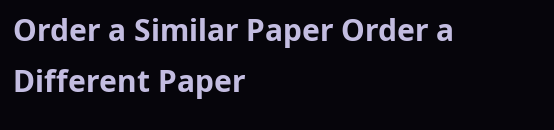Order a Similar Paper Order a Different Paper